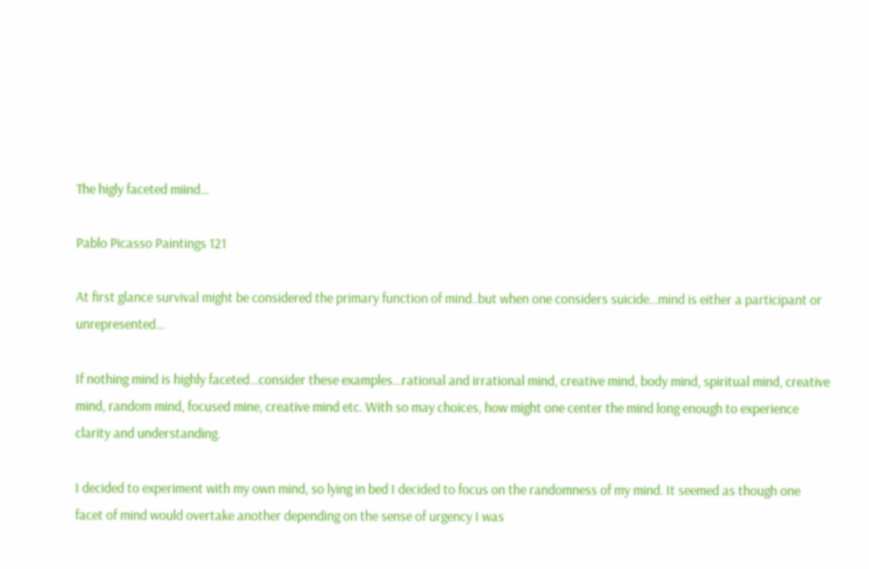The higly faceted miind…

Pablo Picasso Paintings 121

At first glance survival might be considered the primary function of mind..but when one considers suicide…mind is either a participant or unrepresented…

If nothing mind is highly faceted…consider these examples…rational and irrational mind, creative mind, body mind, spiritual mind, creative mind, random mind, focused mine, creative mind etc. With so may choices, how might one center the mind long enough to experience clarity and understanding.

I decided to experiment with my own mind, so lying in bed I decided to focus on the randomness of my mind. It seemed as though one facet of mind would overtake another depending on the sense of urgency I was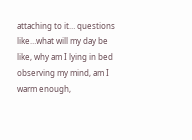attaching to it… questions like…what will my day be like, why am I lying in bed observing my mind, am I warm enough,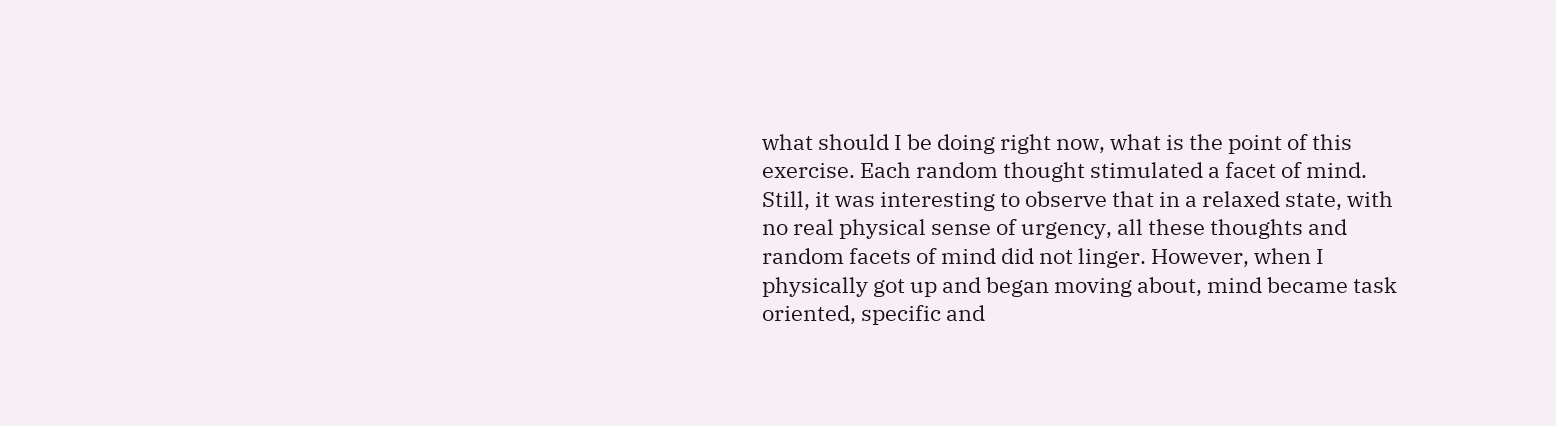what should I be doing right now, what is the point of this exercise. Each random thought stimulated a facet of mind. Still, it was interesting to observe that in a relaxed state, with no real physical sense of urgency, all these thoughts and random facets of mind did not linger. However, when I physically got up and began moving about, mind became task oriented, specific and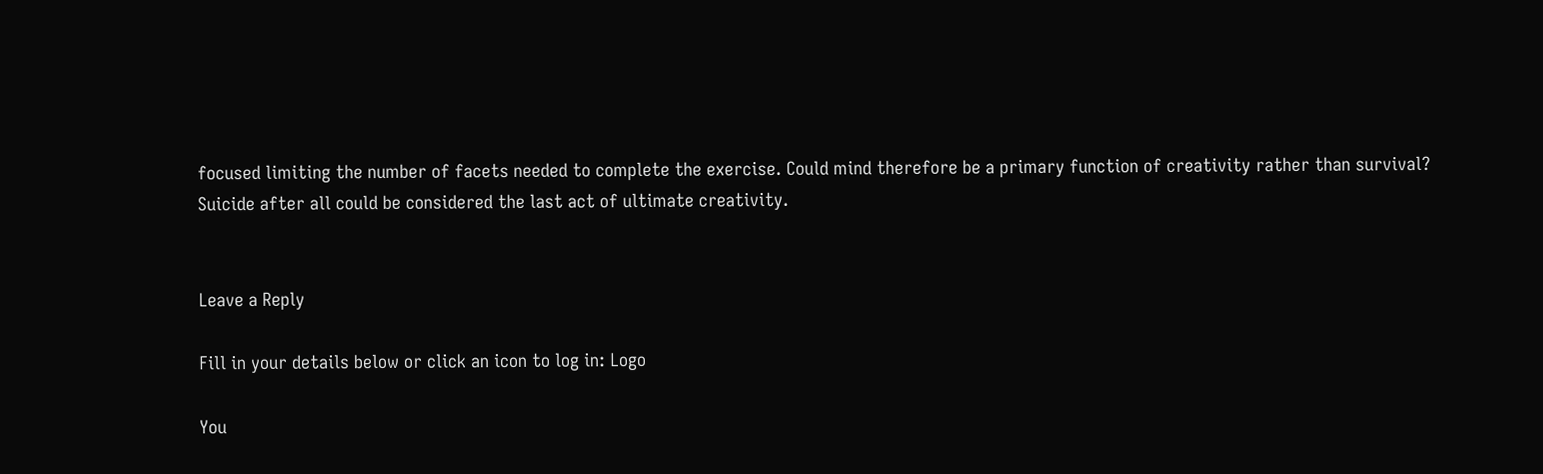focused limiting the number of facets needed to complete the exercise. Could mind therefore be a primary function of creativity rather than survival? Suicide after all could be considered the last act of ultimate creativity.


Leave a Reply

Fill in your details below or click an icon to log in: Logo

You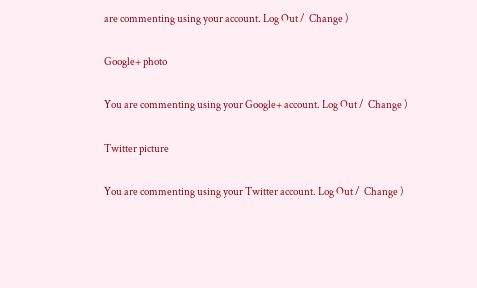are commenting using your account. Log Out /  Change )

Google+ photo

You are commenting using your Google+ account. Log Out /  Change )

Twitter picture

You are commenting using your Twitter account. Log Out /  Change )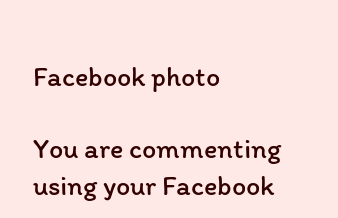Facebook photo

You are commenting using your Facebook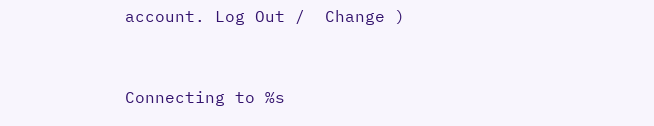account. Log Out /  Change )


Connecting to %s